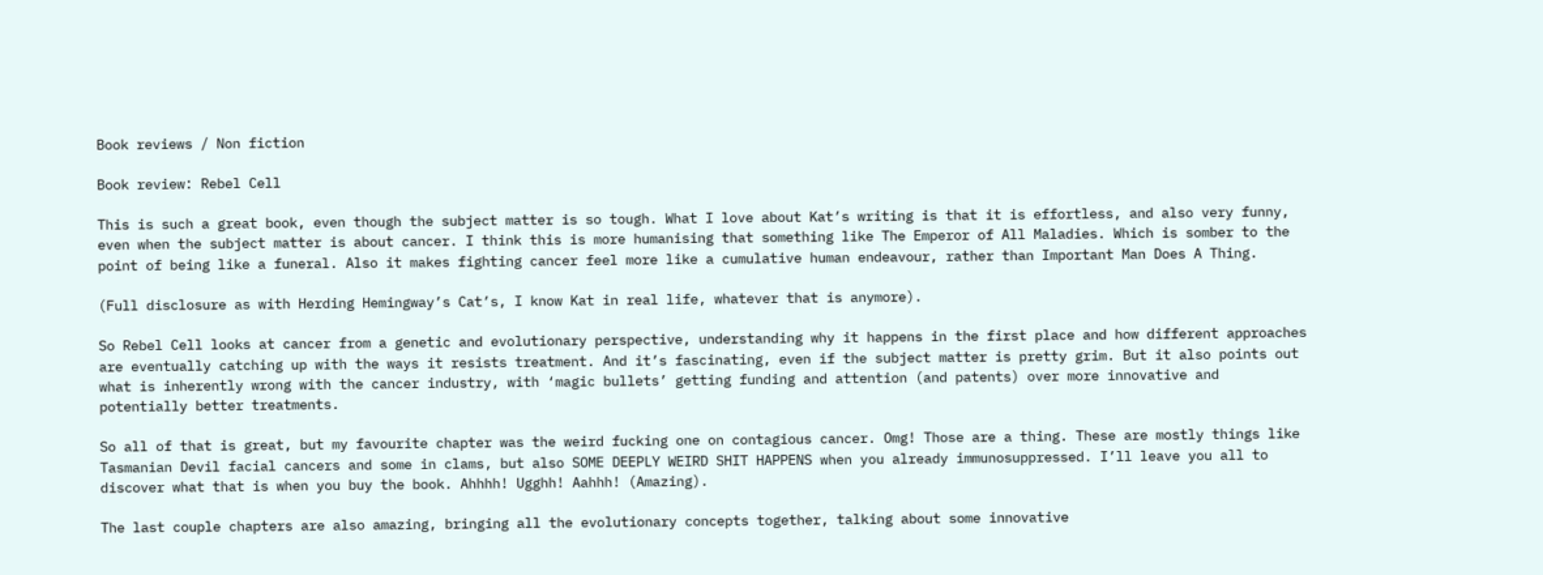Book reviews / Non fiction

Book review: Rebel Cell

This is such a great book, even though the subject matter is so tough. What I love about Kat’s writing is that it is effortless, and also very funny, even when the subject matter is about cancer. I think this is more humanising that something like The Emperor of All Maladies. Which is somber to the point of being like a funeral. Also it makes fighting cancer feel more like a cumulative human endeavour, rather than Important Man Does A Thing.

(Full disclosure as with Herding Hemingway’s Cat’s, I know Kat in real life, whatever that is anymore).

So Rebel Cell looks at cancer from a genetic and evolutionary perspective, understanding why it happens in the first place and how different approaches are eventually catching up with the ways it resists treatment. And it’s fascinating, even if the subject matter is pretty grim. But it also points out what is inherently wrong with the cancer industry, with ‘magic bullets’ getting funding and attention (and patents) over more innovative and potentially better treatments.

So all of that is great, but my favourite chapter was the weird fucking one on contagious cancer. Omg! Those are a thing. These are mostly things like Tasmanian Devil facial cancers and some in clams, but also SOME DEEPLY WEIRD SHIT HAPPENS when you already immunosuppressed. I’ll leave you all to discover what that is when you buy the book. Ahhhh! Ugghh! Aahhh! (Amazing).

The last couple chapters are also amazing, bringing all the evolutionary concepts together, talking about some innovative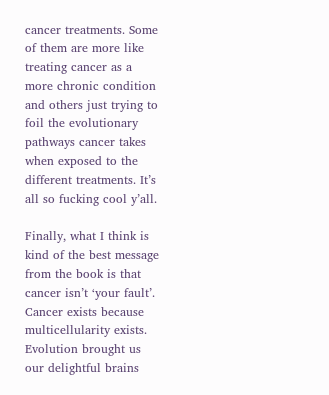cancer treatments. Some of them are more like treating cancer as a more chronic condition and others just trying to foil the evolutionary pathways cancer takes when exposed to the different treatments. It’s all so fucking cool y’all.

Finally, what I think is kind of the best message from the book is that cancer isn’t ‘your fault’. Cancer exists because multicellularity exists. Evolution brought us our delightful brains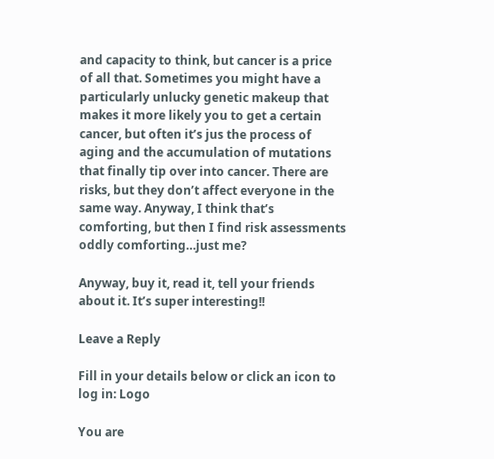and capacity to think, but cancer is a price of all that. Sometimes you might have a particularly unlucky genetic makeup that makes it more likely you to get a certain cancer, but often it’s jus the process of aging and the accumulation of mutations that finally tip over into cancer. There are risks, but they don’t affect everyone in the same way. Anyway, I think that’s comforting, but then I find risk assessments oddly comforting…just me?

Anyway, buy it, read it, tell your friends about it. It’s super interesting!!

Leave a Reply

Fill in your details below or click an icon to log in: Logo

You are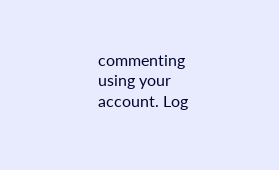commenting using your account. Log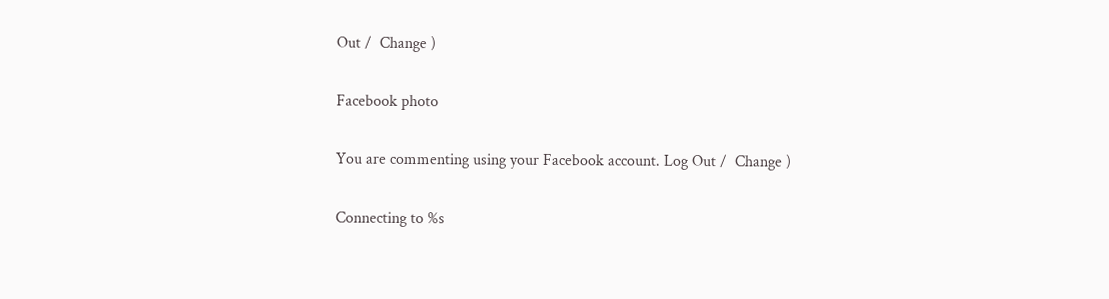Out /  Change )

Facebook photo

You are commenting using your Facebook account. Log Out /  Change )

Connecting to %s